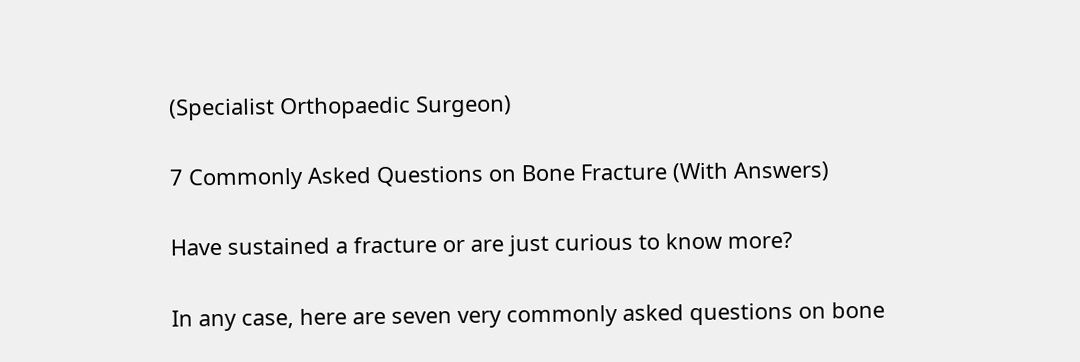(Specialist Orthopaedic Surgeon)

7 Commonly Asked Questions on Bone Fracture (With Answers)

Have sustained a fracture or are just curious to know more?

In any case, here are seven very commonly asked questions on bone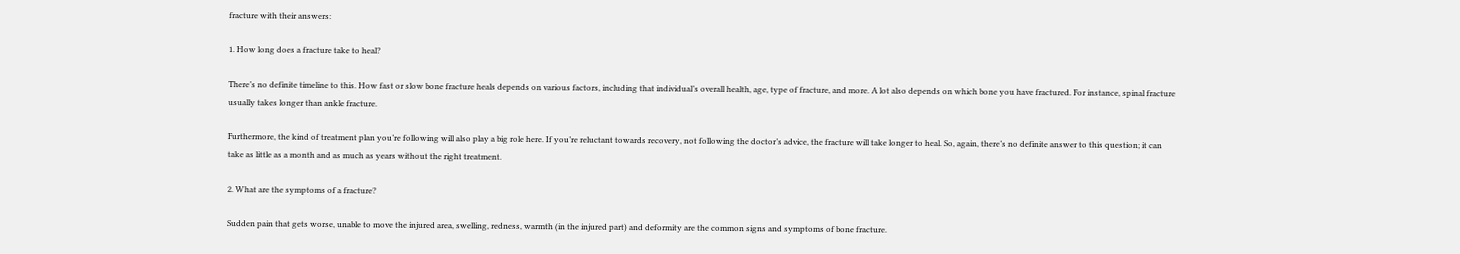fracture with their answers:

1. How long does a fracture take to heal?

There’s no definite timeline to this. How fast or slow bone fracture heals depends on various factors, including that individual’s overall health, age, type of fracture, and more. A lot also depends on which bone you have fractured. For instance, spinal fracture usually takes longer than ankle fracture.

Furthermore, the kind of treatment plan you’re following will also play a big role here. If you’re reluctant towards recovery, not following the doctor’s advice, the fracture will take longer to heal. So, again, there’s no definite answer to this question; it can take as little as a month and as much as years without the right treatment.

2. What are the symptoms of a fracture?

Sudden pain that gets worse, unable to move the injured area, swelling, redness, warmth (in the injured part) and deformity are the common signs and symptoms of bone fracture.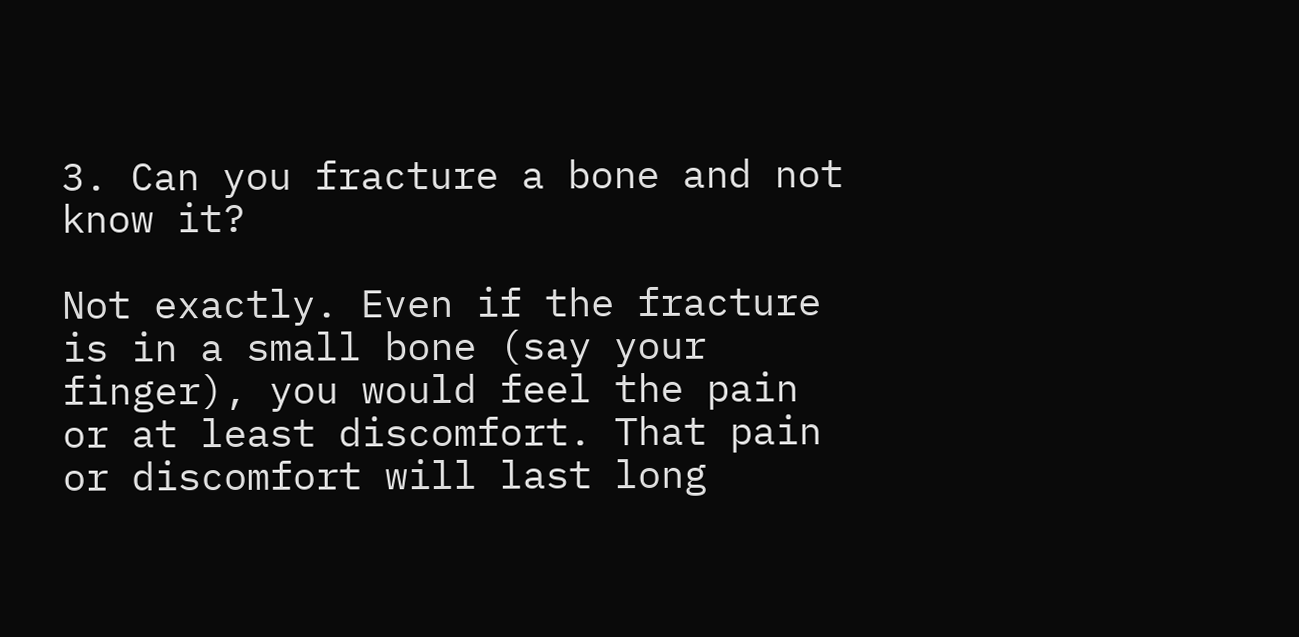3. Can you fracture a bone and not know it?

Not exactly. Even if the fracture is in a small bone (say your finger), you would feel the pain or at least discomfort. That pain or discomfort will last long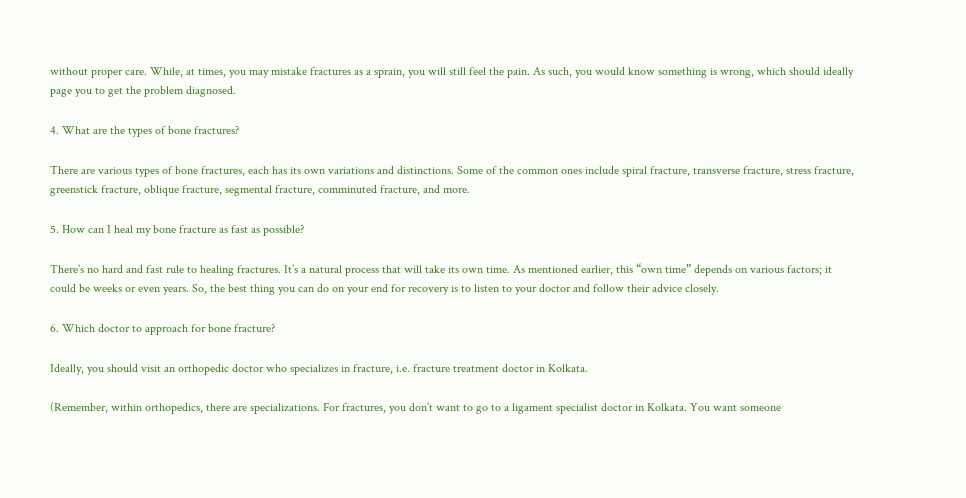without proper care. While, at times, you may mistake fractures as a sprain, you will still feel the pain. As such, you would know something is wrong, which should ideally page you to get the problem diagnosed.

4. What are the types of bone fractures?

There are various types of bone fractures, each has its own variations and distinctions. Some of the common ones include spiral fracture, transverse fracture, stress fracture, greenstick fracture, oblique fracture, segmental fracture, comminuted fracture, and more.

5. How can I heal my bone fracture as fast as possible?

There’s no hard and fast rule to healing fractures. It’s a natural process that will take its own time. As mentioned earlier, this “own time” depends on various factors; it could be weeks or even years. So, the best thing you can do on your end for recovery is to listen to your doctor and follow their advice closely.

6. Which doctor to approach for bone fracture?

Ideally, you should visit an orthopedic doctor who specializes in fracture, i.e. fracture treatment doctor in Kolkata.

(Remember, within orthopedics, there are specializations. For fractures, you don’t want to go to a ligament specialist doctor in Kolkata. You want someone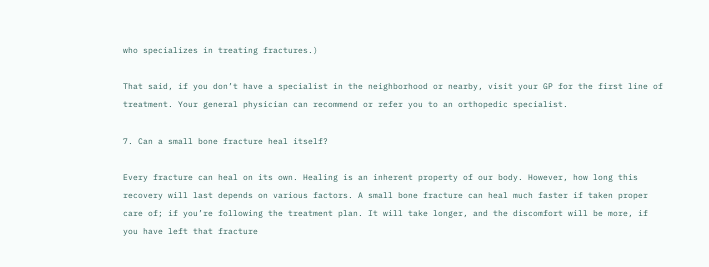who specializes in treating fractures.)

That said, if you don’t have a specialist in the neighborhood or nearby, visit your GP for the first line of treatment. Your general physician can recommend or refer you to an orthopedic specialist.

7. Can a small bone fracture heal itself?

Every fracture can heal on its own. Healing is an inherent property of our body. However, how long this recovery will last depends on various factors. A small bone fracture can heal much faster if taken proper care of; if you’re following the treatment plan. It will take longer, and the discomfort will be more, if you have left that fracture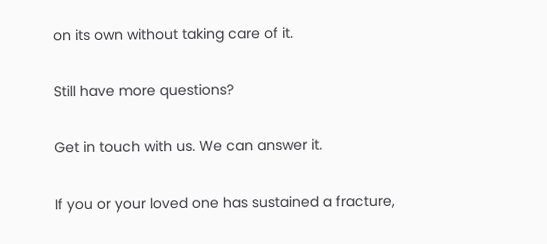on its own without taking care of it.

Still have more questions?

Get in touch with us. We can answer it.

If you or your loved one has sustained a fracture,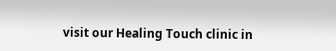visit our Healing Touch clinic in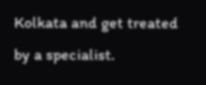Kolkata and get treated by a specialist.